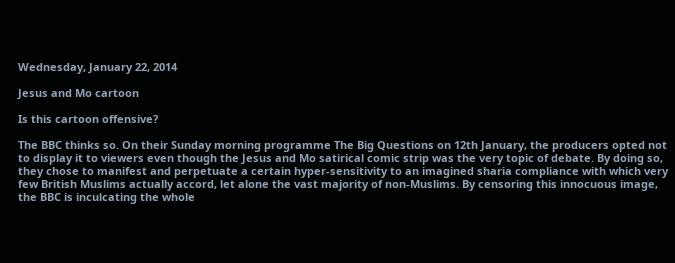Wednesday, January 22, 2014

Jesus and Mo cartoon

Is this cartoon offensive?

The BBC thinks so. On their Sunday morning programme The Big Questions on 12th January, the producers opted not to display it to viewers even though the Jesus and Mo satirical comic strip was the very topic of debate. By doing so, they chose to manifest and perpetuate a certain hyper-sensitivity to an imagined sharia compliance with which very few British Muslims actually accord, let alone the vast majority of non-Muslims. By censoring this innocuous image, the BBC is inculcating the whole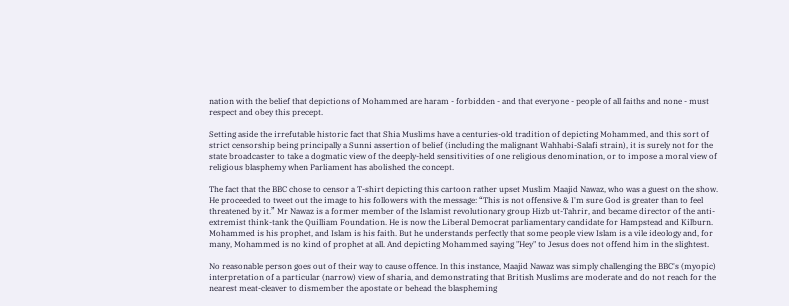nation with the belief that depictions of Mohammed are haram - forbidden - and that everyone - people of all faiths and none - must respect and obey this precept.

Setting aside the irrefutable historic fact that Shia Muslims have a centuries-old tradition of depicting Mohammed, and this sort of strict censorship being principally a Sunni assertion of belief (including the malignant Wahhabi-Salafi strain), it is surely not for the state broadcaster to take a dogmatic view of the deeply-held sensitivities of one religious denomination, or to impose a moral view of religious blasphemy when Parliament has abolished the concept.

The fact that the BBC chose to censor a T-shirt depicting this cartoon rather upset Muslim Maajid Nawaz, who was a guest on the show. He proceeded to tweet out the image to his followers with the message: “This is not offensive & I'm sure God is greater than to feel threatened by it.” Mr Nawaz is a former member of the Islamist revolutionary group Hizb ut-Tahrir, and became director of the anti-extremist think-tank the Quilliam Foundation. He is now the Liberal Democrat parliamentary candidate for Hampstead and Kilburn. Mohammed is his prophet, and Islam is his faith. But he understands perfectly that some people view Islam is a vile ideology and, for many, Mohammed is no kind of prophet at all. And depicting Mohammed saying "Hey" to Jesus does not offend him in the slightest.

No reasonable person goes out of their way to cause offence. In this instance, Maajid Nawaz was simply challenging the BBC's (myopic) interpretation of a particular (narrow) view of sharia, and demonstrating that British Muslims are moderate and do not reach for the nearest meat-cleaver to dismember the apostate or behead the blaspheming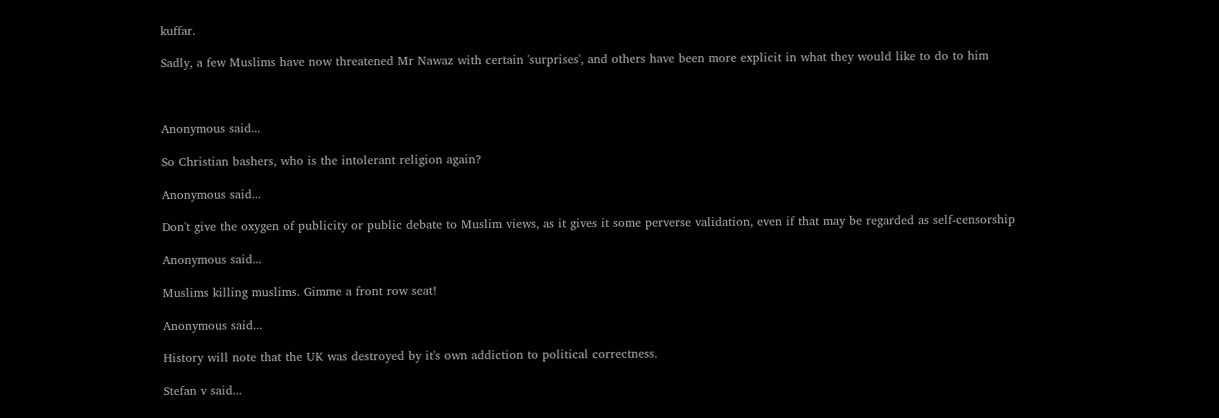kuffar.

Sadly, a few Muslims have now threatened Mr Nawaz with certain 'surprises', and others have been more explicit in what they would like to do to him



Anonymous said...

So Christian bashers, who is the intolerant religion again?

Anonymous said...

Don't give the oxygen of publicity or public debate to Muslim views, as it gives it some perverse validation, even if that may be regarded as self-censorship

Anonymous said...

Muslims killing muslims. Gimme a front row seat!

Anonymous said...

History will note that the UK was destroyed by it's own addiction to political correctness.

Stefan v said...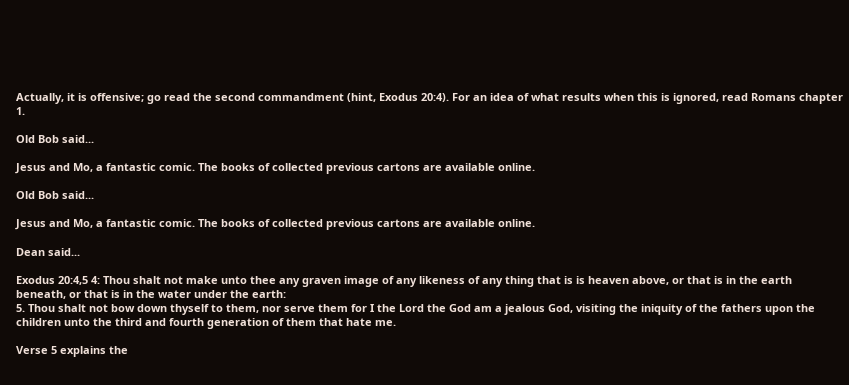Actually, it is offensive; go read the second commandment (hint, Exodus 20:4). For an idea of what results when this is ignored, read Romans chapter 1.

Old Bob said...

Jesus and Mo, a fantastic comic. The books of collected previous cartons are available online.

Old Bob said...

Jesus and Mo, a fantastic comic. The books of collected previous cartons are available online.

Dean said...

Exodus 20:4,5 4: Thou shalt not make unto thee any graven image of any likeness of any thing that is is heaven above, or that is in the earth beneath, or that is in the water under the earth:
5. Thou shalt not bow down thyself to them, nor serve them for I the Lord the God am a jealous God, visiting the iniquity of the fathers upon the children unto the third and fourth generation of them that hate me.

Verse 5 explains the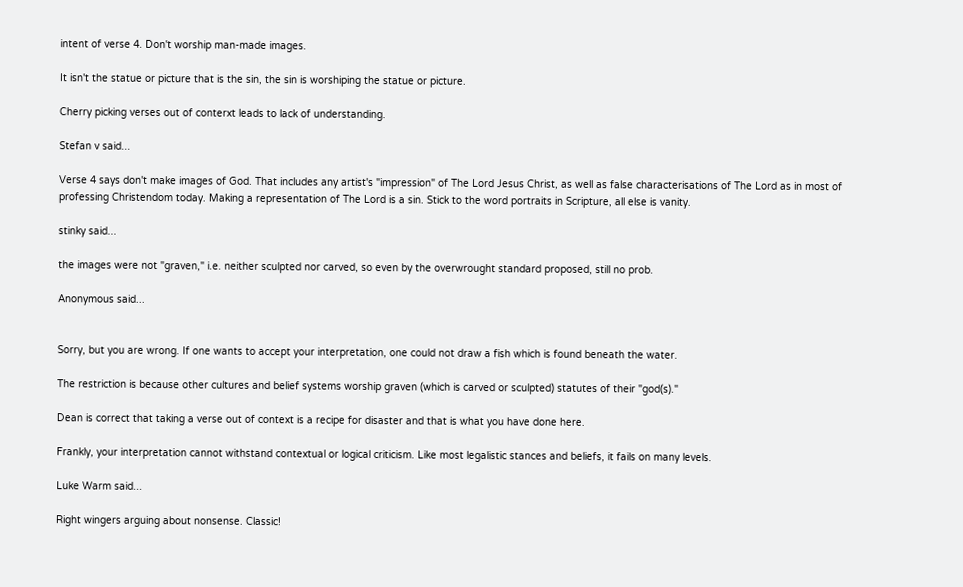intent of verse 4. Don't worship man-made images.

It isn't the statue or picture that is the sin, the sin is worshiping the statue or picture.

Cherry picking verses out of conterxt leads to lack of understanding.

Stefan v said...

Verse 4 says don't make images of God. That includes any artist's "impression" of The Lord Jesus Christ, as well as false characterisations of The Lord as in most of professing Christendom today. Making a representation of The Lord is a sin. Stick to the word portraits in Scripture, all else is vanity.

stinky said...

the images were not "graven," i.e. neither sculpted nor carved, so even by the overwrought standard proposed, still no prob.

Anonymous said...


Sorry, but you are wrong. If one wants to accept your interpretation, one could not draw a fish which is found beneath the water.

The restriction is because other cultures and belief systems worship graven (which is carved or sculpted) statutes of their "god(s)."

Dean is correct that taking a verse out of context is a recipe for disaster and that is what you have done here.

Frankly, your interpretation cannot withstand contextual or logical criticism. Like most legalistic stances and beliefs, it fails on many levels.

Luke Warm said...

Right wingers arguing about nonsense. Classic!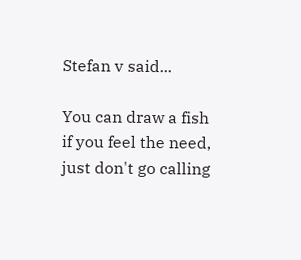Stefan v said...

You can draw a fish if you feel the need, just don't go calling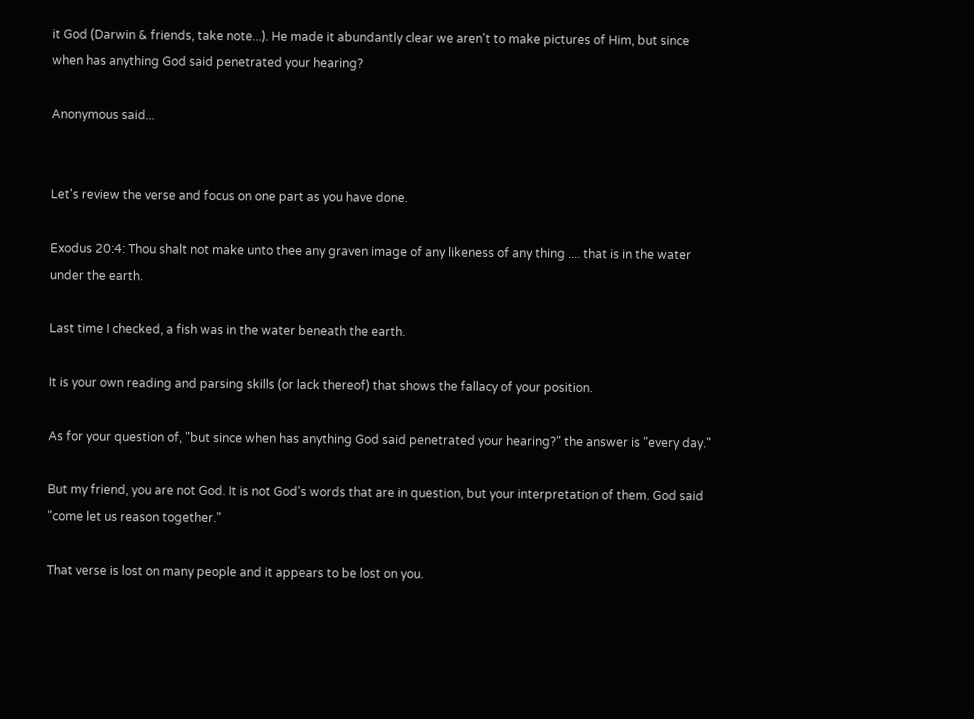it God (Darwin & friends, take note...). He made it abundantly clear we aren't to make pictures of Him, but since when has anything God said penetrated your hearing?

Anonymous said...


Let's review the verse and focus on one part as you have done.

Exodus 20:4: Thou shalt not make unto thee any graven image of any likeness of any thing .... that is in the water under the earth.

Last time I checked, a fish was in the water beneath the earth.

It is your own reading and parsing skills (or lack thereof) that shows the fallacy of your position.

As for your question of, "but since when has anything God said penetrated your hearing?" the answer is "every day."

But my friend, you are not God. It is not God's words that are in question, but your interpretation of them. God said "come let us reason together."

That verse is lost on many people and it appears to be lost on you.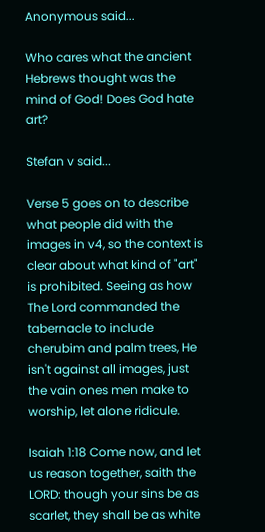Anonymous said...

Who cares what the ancient Hebrews thought was the mind of God! Does God hate art?

Stefan v said...

Verse 5 goes on to describe what people did with the images in v4, so the context is clear about what kind of "art" is prohibited. Seeing as how The Lord commanded the tabernacle to include cherubim and palm trees, He isn't against all images, just the vain ones men make to worship, let alone ridicule.

Isaiah 1:18 Come now, and let us reason together, saith the LORD: though your sins be as scarlet, they shall be as white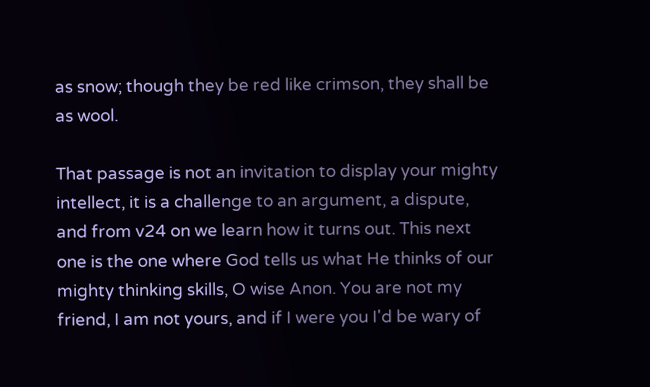as snow; though they be red like crimson, they shall be as wool.

That passage is not an invitation to display your mighty intellect, it is a challenge to an argument, a dispute, and from v24 on we learn how it turns out. This next one is the one where God tells us what He thinks of our mighty thinking skills, O wise Anon. You are not my friend, I am not yours, and if I were you I'd be wary of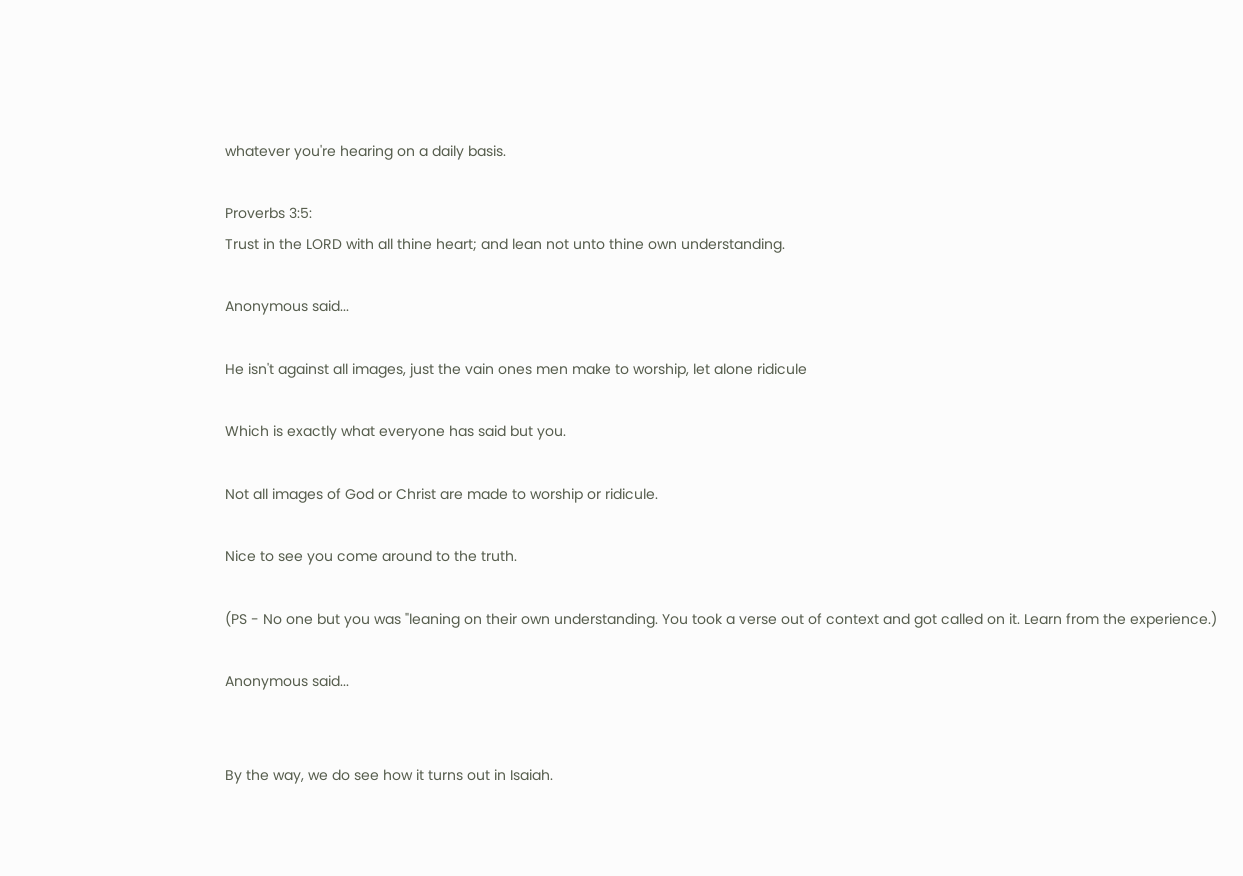whatever you're hearing on a daily basis.

Proverbs 3:5:
Trust in the LORD with all thine heart; and lean not unto thine own understanding.

Anonymous said...

He isn't against all images, just the vain ones men make to worship, let alone ridicule

Which is exactly what everyone has said but you.

Not all images of God or Christ are made to worship or ridicule.

Nice to see you come around to the truth.

(PS - No one but you was "leaning on their own understanding. You took a verse out of context and got called on it. Learn from the experience.)

Anonymous said...


By the way, we do see how it turns out in Isaiah.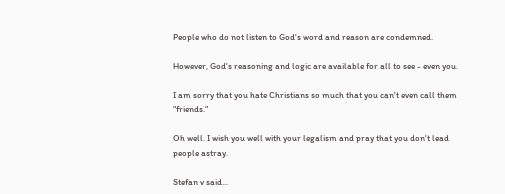People who do not listen to God's word and reason are condemned.

However, God's reasoning and logic are available for all to see - even you.

I am sorry that you hate Christians so much that you can't even call them "friends."

Oh well. I wish you well with your legalism and pray that you don't lead people astray.

Stefan v said...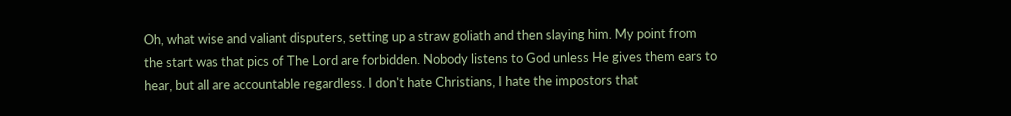Oh, what wise and valiant disputers, setting up a straw goliath and then slaying him. My point from the start was that pics of The Lord are forbidden. Nobody listens to God unless He gives them ears to hear, but all are accountable regardless. I don't hate Christians, I hate the impostors that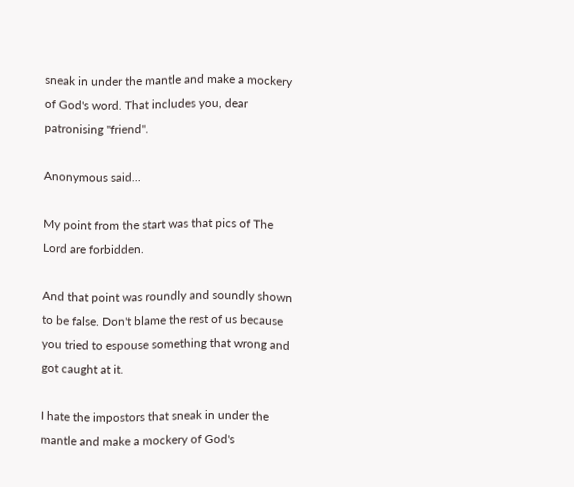sneak in under the mantle and make a mockery of God's word. That includes you, dear patronising "friend".

Anonymous said...

My point from the start was that pics of The Lord are forbidden.

And that point was roundly and soundly shown to be false. Don't blame the rest of us because you tried to espouse something that wrong and got caught at it.

I hate the impostors that sneak in under the mantle and make a mockery of God's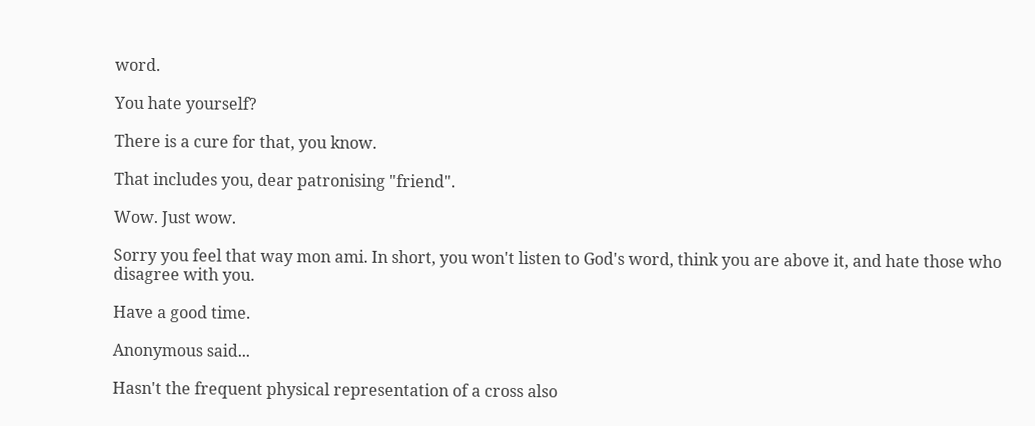word.

You hate yourself?

There is a cure for that, you know.

That includes you, dear patronising "friend".

Wow. Just wow.

Sorry you feel that way mon ami. In short, you won't listen to God's word, think you are above it, and hate those who disagree with you.

Have a good time.

Anonymous said...

Hasn't the frequent physical representation of a cross also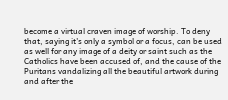become a virtual craven image of worship. To deny that, saying it's only a symbol or a focus, can be used as well for any image of a deity or saint such as the Catholics have been accused of, and the cause of the Puritans vandalizing all the beautiful artwork during and after the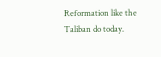Reformation like the Taliban do today.